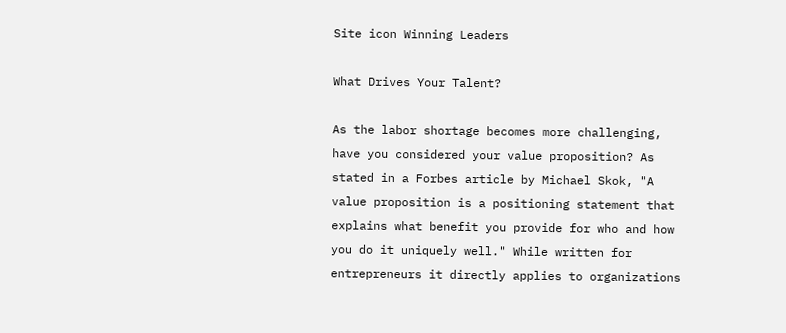Site icon Winning Leaders

What Drives Your Talent?

As the labor shortage becomes more challenging, have you considered your value proposition? As stated in a Forbes article by Michael Skok, "A value proposition is a positioning statement that explains what benefit you provide for who and how you do it uniquely well." While written for entrepreneurs it directly applies to organizations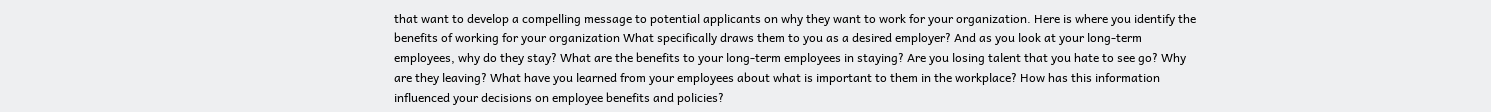that want to develop a compelling message to potential applicants on why they want to work for your organization. Here is where you identify the benefits of working for your organization What specifically draws them to you as a desired employer? And as you look at your long-term employees, why do they stay? What are the benefits to your long-term employees in staying? Are you losing talent that you hate to see go? Why are they leaving? What have you learned from your employees about what is important to them in the workplace? How has this information influenced your decisions on employee benefits and policies?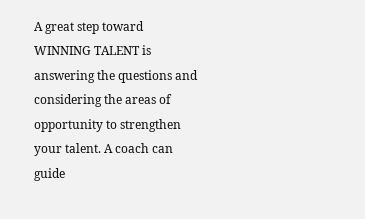A great step toward WINNING TALENT is answering the questions and considering the areas of opportunity to strengthen your talent. A coach can guide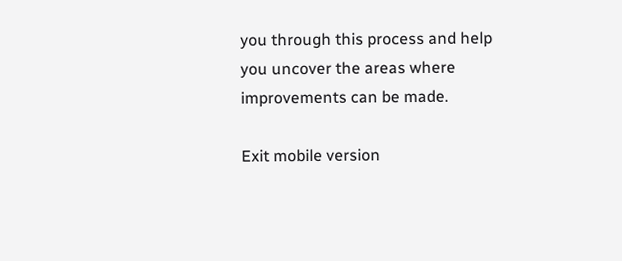you through this process and help you uncover the areas where improvements can be made.

Exit mobile version